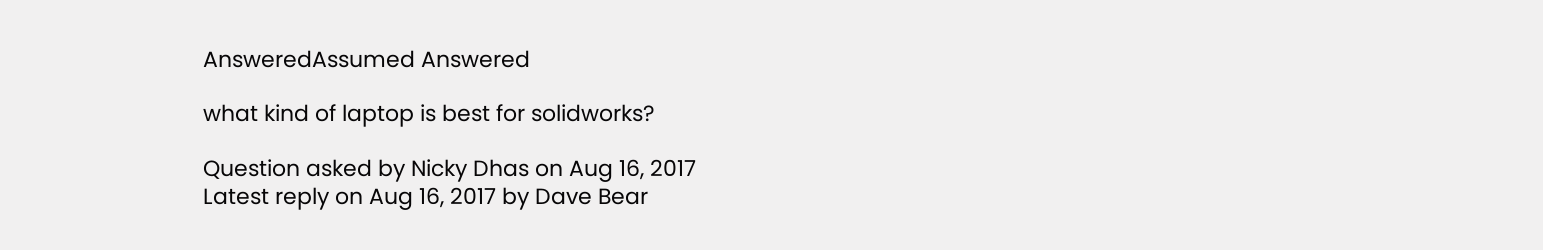AnsweredAssumed Answered

what kind of laptop is best for solidworks?

Question asked by Nicky Dhas on Aug 16, 2017
Latest reply on Aug 16, 2017 by Dave Bear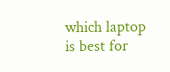which laptop is best for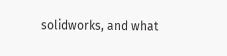solidworks, and what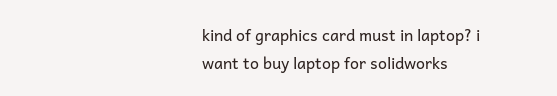kind of graphics card must in laptop? i want to buy laptop for solidworks